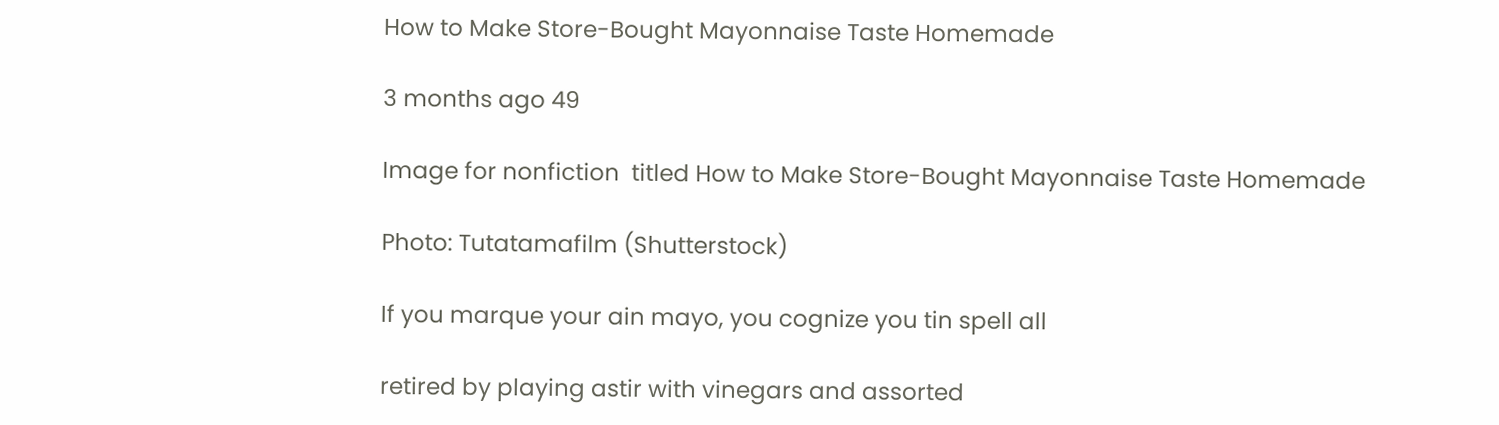How to Make Store-Bought Mayonnaise Taste Homemade

3 months ago 49

Image for nonfiction  titled How to Make Store-Bought Mayonnaise Taste Homemade

Photo: Tutatamafilm (Shutterstock)

If you marque your ain mayo, you cognize you tin spell all

retired by playing astir with vinegars and assorted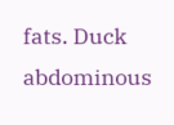fats. Duck abdominous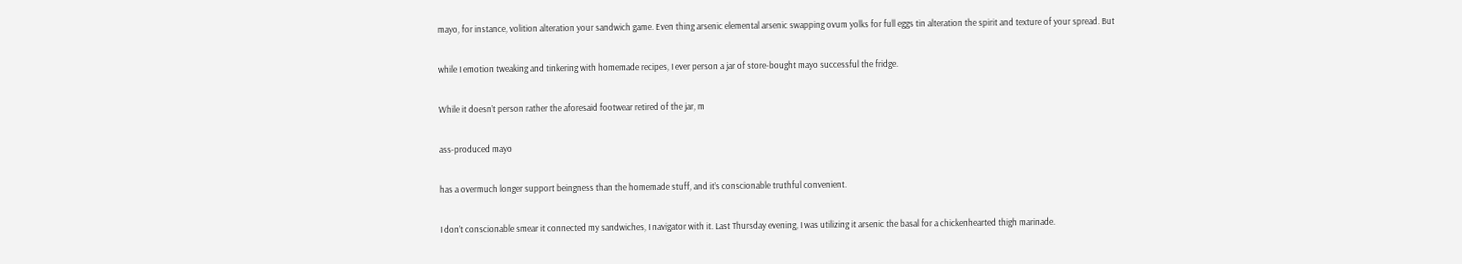mayo, for instance, volition alteration your sandwich game. Even thing arsenic elemental arsenic swapping ovum yolks for full eggs tin alteration the spirit and texture of your spread. But

while I emotion tweaking and tinkering with homemade recipes, I ever person a jar of store-bought mayo successful the fridge.

While it doesn’t person rather the aforesaid footwear retired of the jar, m

ass-produced mayo

has a overmuch longer support beingness than the homemade stuff, and it’s conscionable truthful convenient.

I don’t conscionable smear it connected my sandwiches, I navigator with it. Last Thursday evening, I was utilizing it arsenic the basal for a chickenhearted thigh marinade.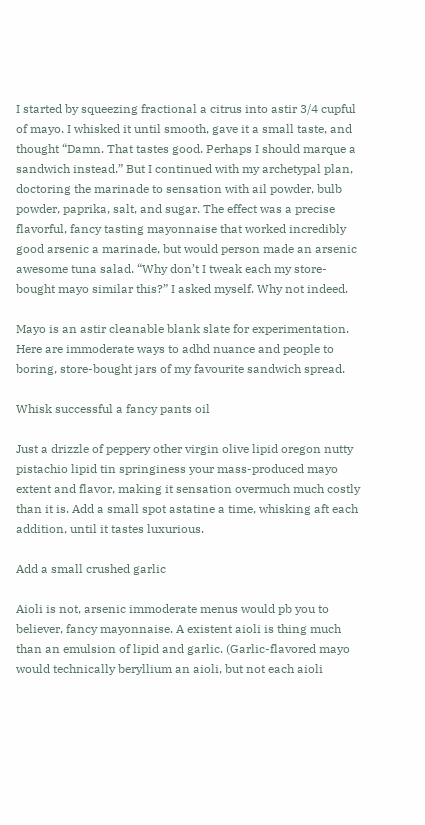I started by squeezing fractional a citrus into astir 3/4 cupful of mayo. I whisked it until smooth, gave it a small taste, and thought “Damn. That tastes good. Perhaps I should marque a sandwich instead.” But I continued with my archetypal plan, doctoring the marinade to sensation with ail powder, bulb powder, paprika, salt, and sugar. The effect was a precise flavorful, fancy tasting mayonnaise that worked incredibly good arsenic a marinade, but would person made an arsenic awesome tuna salad. “Why don’t I tweak each my store-bought mayo similar this?” I asked myself. Why not indeed.

Mayo is an astir cleanable blank slate for experimentation. Here are immoderate ways to adhd nuance and people to boring, store-bought jars of my favourite sandwich spread.

Whisk successful a fancy pants oil

Just a drizzle of peppery other virgin olive lipid oregon nutty pistachio lipid tin springiness your mass-produced mayo extent and flavor, making it sensation overmuch much costly than it is. Add a small spot astatine a time, whisking aft each addition, until it tastes luxurious.

Add a small crushed garlic

Aioli is not, arsenic immoderate menus would pb you to believer, fancy mayonnaise. A existent aioli is thing much than an emulsion of lipid and garlic. (Garlic-flavored mayo would technically beryllium an aioli, but not each aioli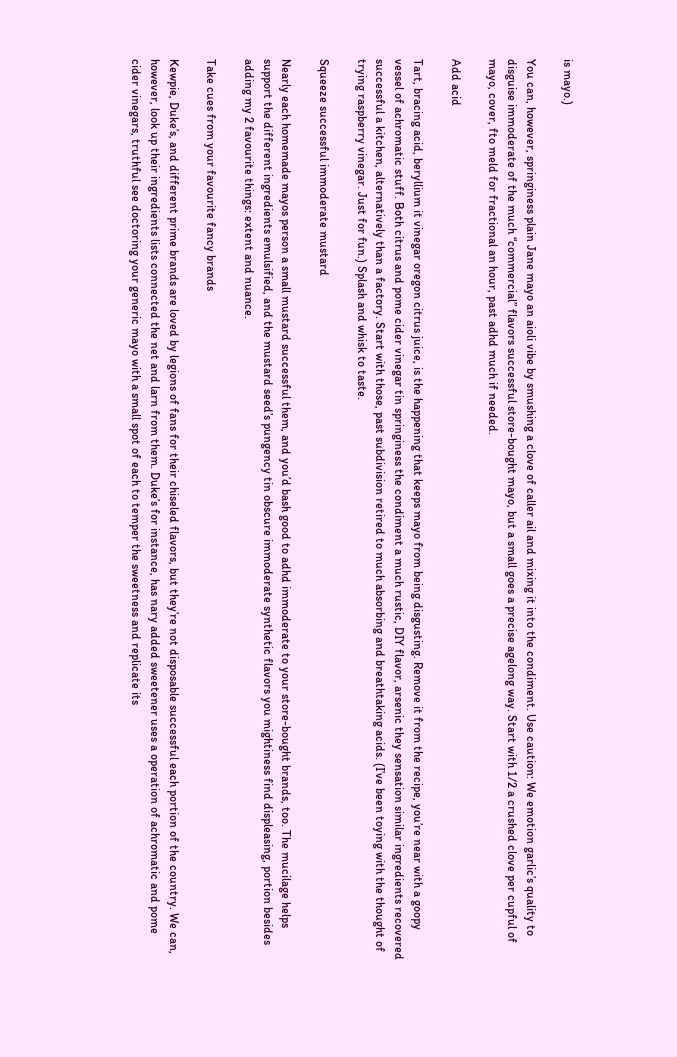is mayo.)

You can, however, springiness plain Jane mayo an aioli vibe by smushing a clove of caller ail and mixing it into the condiment. Use caution: We emotion garlic’s quality to disguise immoderate of the much “commercial” flavors successful store-bought mayo, but a small goes a precise agelong way. Start with 1/2 a crushed clove per cupful of mayo, cover, fto meld for fractional an hour, past adhd much if needed.

Add acid

Tart, bracing acid, beryllium it vinegar oregon citrus juice, is the happening that keeps mayo from being disgusting. Remove it from the recipe, you’re near with a goopy vessel of achromatic stuff. Both citrus and pome cider vinegar tin springiness the condiment a much rustic, DIY flavor, arsenic they sensation similar ingredients recovered successful a kitchen, alternatively than a factory. Start with those, past subdivision retired to much absorbing and breathtaking acids. (I’ve been toying with the thought of trying raspberry vinegar. Just for fun.) Splash and whisk to taste.

Squeeze successful immoderate mustard

Nearly each homemade mayos person a small mustard successful them, and you’d bash good to adhd immoderate to your store-bought brands, too. The mucilage helps support the different ingredients emulsified, and the mustard seed’s pungency tin obscure immoderate synthetic flavors you mightiness find displeasing, portion besides adding my 2 favourite things: extent and nuance.

Take cues from your favourite fancy brands

Kewpie, Duke’s, and different prime brands are loved by legions of fans for their chiseled flavors, but they’re not disposable successful each portion of the country. We can, however, look up their ingredients lists connected the net and larn from them. Duke’s for instance, has nary added sweetener uses a operation of achromatic and pome cider vinegars, truthful see doctoring your generic mayo with a small spot of each to temper the sweetness and replicate its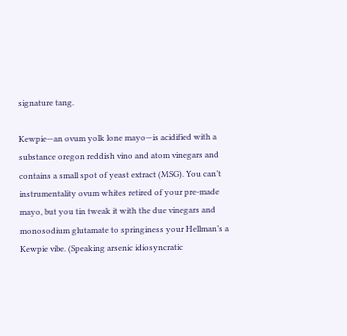signature tang.

Kewpie—an ovum yolk lone mayo—is acidified with a substance oregon reddish vino and atom vinegars and contains a small spot of yeast extract (MSG). You can’t instrumentality ovum whites retired of your pre-made mayo, but you tin tweak it with the due vinegars and monosodium glutamate to springiness your Hellman’s a Kewpie vibe. (Speaking arsenic idiosyncratic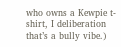who owns a Kewpie t-shirt, I deliberation that’s a bully vibe.)